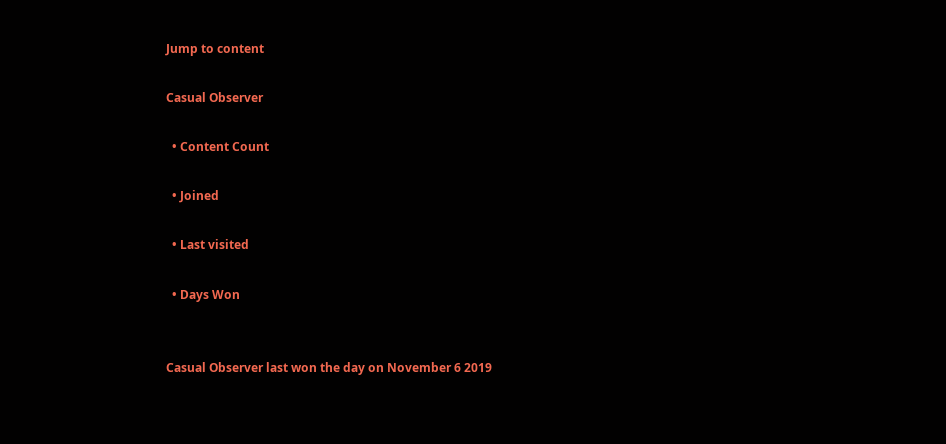Jump to content

Casual Observer

  • Content Count

  • Joined

  • Last visited

  • Days Won


Casual Observer last won the day on November 6 2019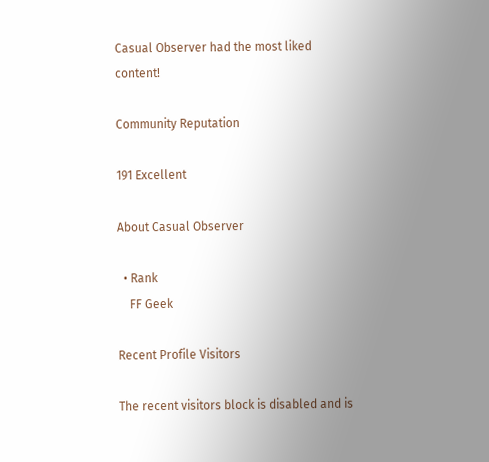Casual Observer had the most liked content!

Community Reputation

191 Excellent

About Casual Observer

  • Rank
    FF Geek

Recent Profile Visitors

The recent visitors block is disabled and is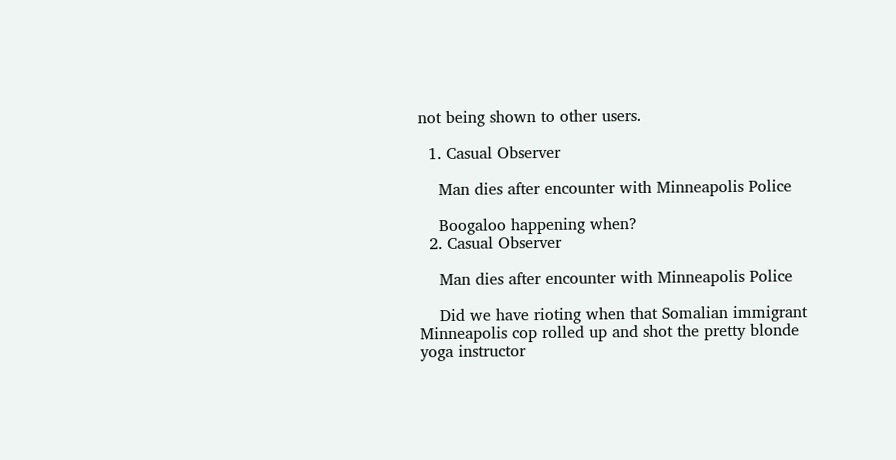not being shown to other users.

  1. Casual Observer

    Man dies after encounter with Minneapolis Police

    Boogaloo happening when?
  2. Casual Observer

    Man dies after encounter with Minneapolis Police

    Did we have rioting when that Somalian immigrant Minneapolis cop rolled up and shot the pretty blonde yoga instructor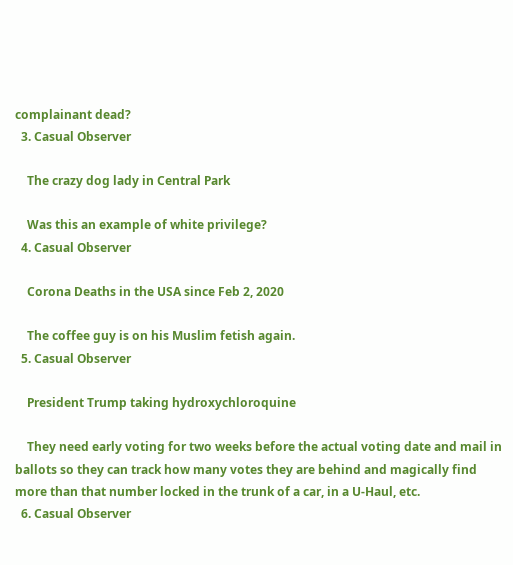complainant dead?
  3. Casual Observer

    The crazy dog lady in Central Park

    Was this an example of white privilege?
  4. Casual Observer

    Corona Deaths in the USA since Feb 2, 2020

    The coffee guy is on his Muslim fetish again.
  5. Casual Observer

    President Trump taking hydroxychloroquine

    They need early voting for two weeks before the actual voting date and mail in ballots so they can track how many votes they are behind and magically find more than that number locked in the trunk of a car, in a U-Haul, etc.
  6. Casual Observer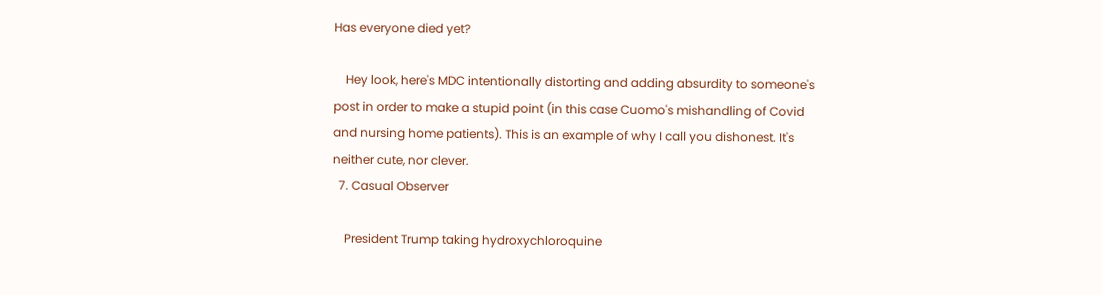Has everyone died yet?

    Hey look, here's MDC intentionally distorting and adding absurdity to someone's post in order to make a stupid point (in this case Cuomo's mishandling of Covid and nursing home patients). This is an example of why I call you dishonest. It's neither cute, nor clever.
  7. Casual Observer

    President Trump taking hydroxychloroquine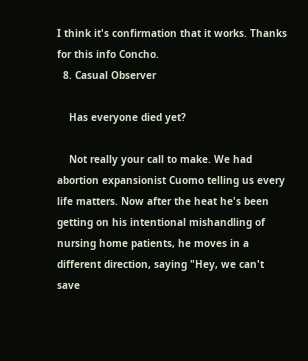I think it's confirmation that it works. Thanks for this info Concho.
  8. Casual Observer

    Has everyone died yet?

    Not really your call to make. We had abortion expansionist Cuomo telling us every life matters. Now after the heat he's been getting on his intentional mishandling of nursing home patients, he moves in a different direction, saying "Hey, we can't save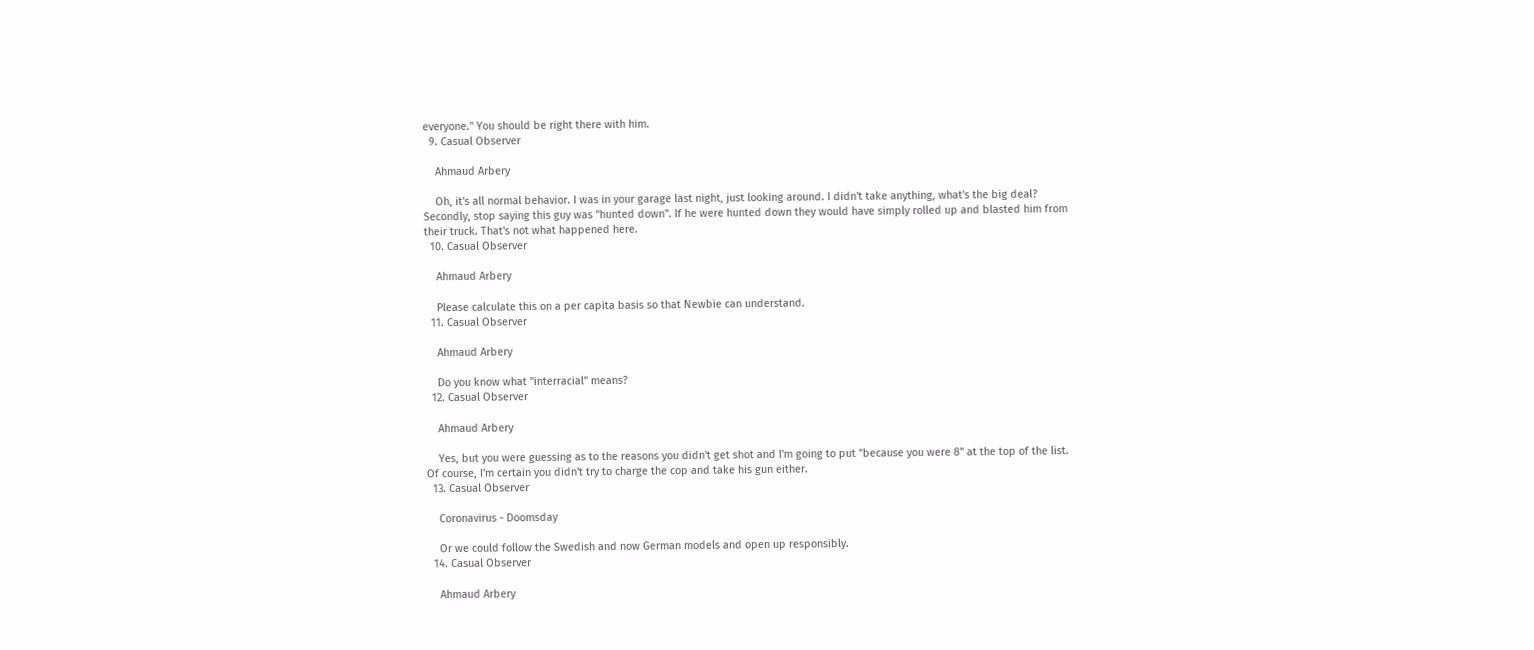everyone." You should be right there with him.
  9. Casual Observer

    Ahmaud Arbery

    Oh, it's all normal behavior. I was in your garage last night, just looking around. I didn't take anything, what's the big deal? Secondly, stop saying this guy was "hunted down". If he were hunted down they would have simply rolled up and blasted him from their truck. That's not what happened here.
  10. Casual Observer

    Ahmaud Arbery

    Please calculate this on a per capita basis so that Newbie can understand.
  11. Casual Observer

    Ahmaud Arbery

    Do you know what "interracial" means?
  12. Casual Observer

    Ahmaud Arbery

    Yes, but you were guessing as to the reasons you didn't get shot and I'm going to put "because you were 8" at the top of the list. Of course, I'm certain you didn't try to charge the cop and take his gun either.
  13. Casual Observer

    Coronavirus - Doomsday

    Or we could follow the Swedish and now German models and open up responsibly.
  14. Casual Observer

    Ahmaud Arbery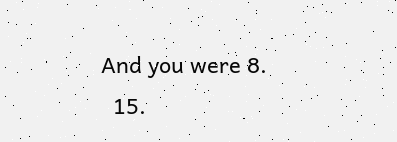And you were 8.
  15.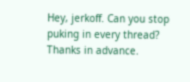Hey, jerkoff. Can you stop puking in every thread? Thanks in advance.